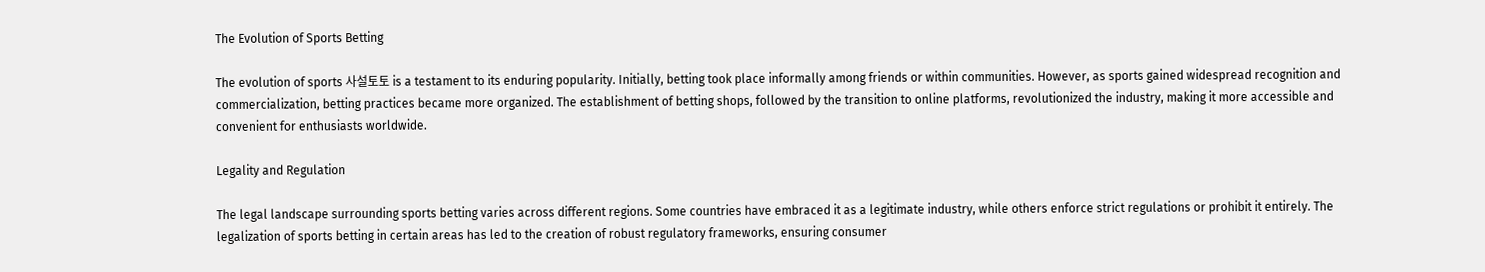The Evolution of Sports Betting

The evolution of sports 사설토토 is a testament to its enduring popularity. Initially, betting took place informally among friends or within communities. However, as sports gained widespread recognition and commercialization, betting practices became more organized. The establishment of betting shops, followed by the transition to online platforms, revolutionized the industry, making it more accessible and convenient for enthusiasts worldwide.

Legality and Regulation

The legal landscape surrounding sports betting varies across different regions. Some countries have embraced it as a legitimate industry, while others enforce strict regulations or prohibit it entirely. The legalization of sports betting in certain areas has led to the creation of robust regulatory frameworks, ensuring consumer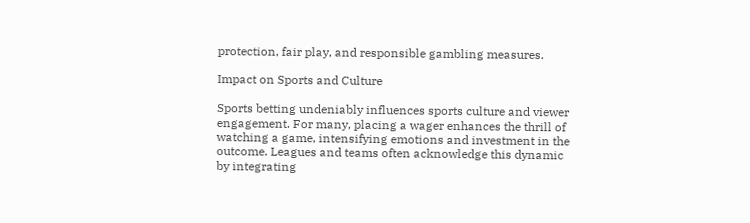protection, fair play, and responsible gambling measures.

Impact on Sports and Culture

Sports betting undeniably influences sports culture and viewer engagement. For many, placing a wager enhances the thrill of watching a game, intensifying emotions and investment in the outcome. Leagues and teams often acknowledge this dynamic by integrating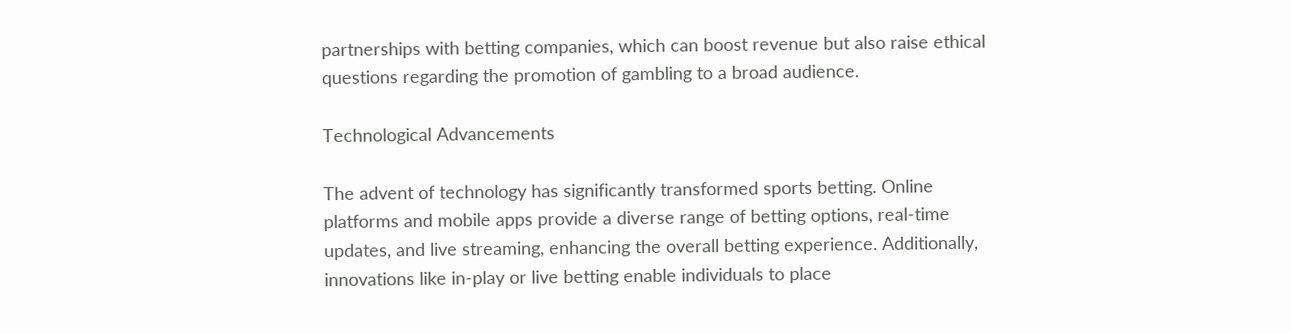partnerships with betting companies, which can boost revenue but also raise ethical questions regarding the promotion of gambling to a broad audience.

Technological Advancements

The advent of technology has significantly transformed sports betting. Online platforms and mobile apps provide a diverse range of betting options, real-time updates, and live streaming, enhancing the overall betting experience. Additionally, innovations like in-play or live betting enable individuals to place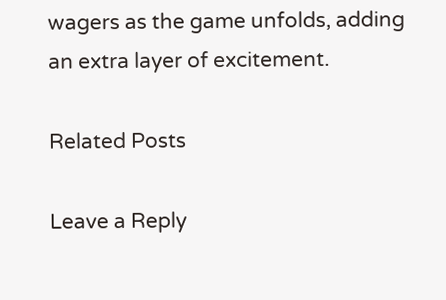wagers as the game unfolds, adding an extra layer of excitement.

Related Posts

Leave a Reply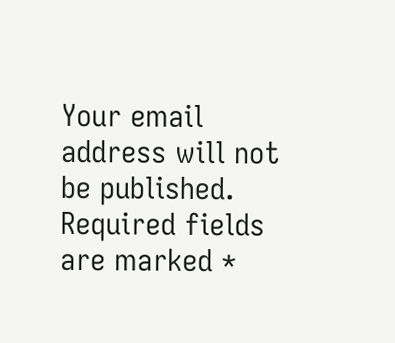Your email address will not be published. Required fields are marked *